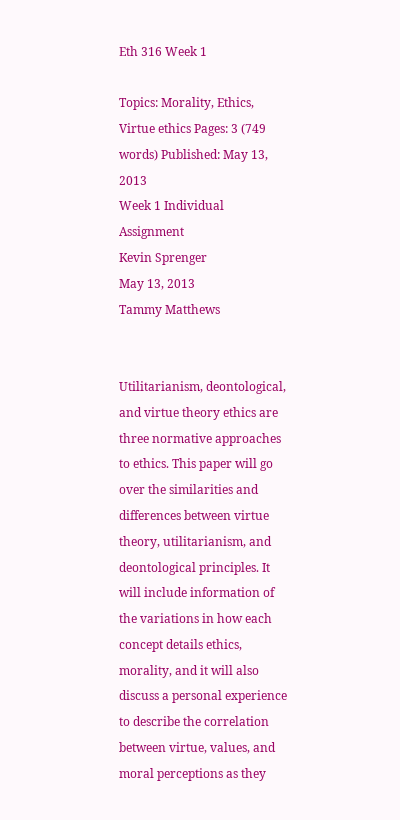Eth 316 Week 1

Topics: Morality, Ethics, Virtue ethics Pages: 3 (749 words) Published: May 13, 2013
Week 1 Individual Assignment
Kevin Sprenger
May 13, 2013
Tammy Matthews


Utilitarianism, deontological, and virtue theory ethics are three normative approaches to ethics. This paper will go over the similarities and differences between virtue theory, utilitarianism, and deontological principles. It will include information of the variations in how each concept details ethics, morality, and it will also discuss a personal experience to describe the correlation between virtue, values, and moral perceptions as they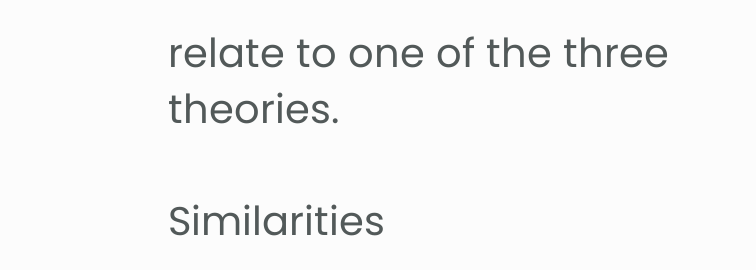relate to one of the three theories.

Similarities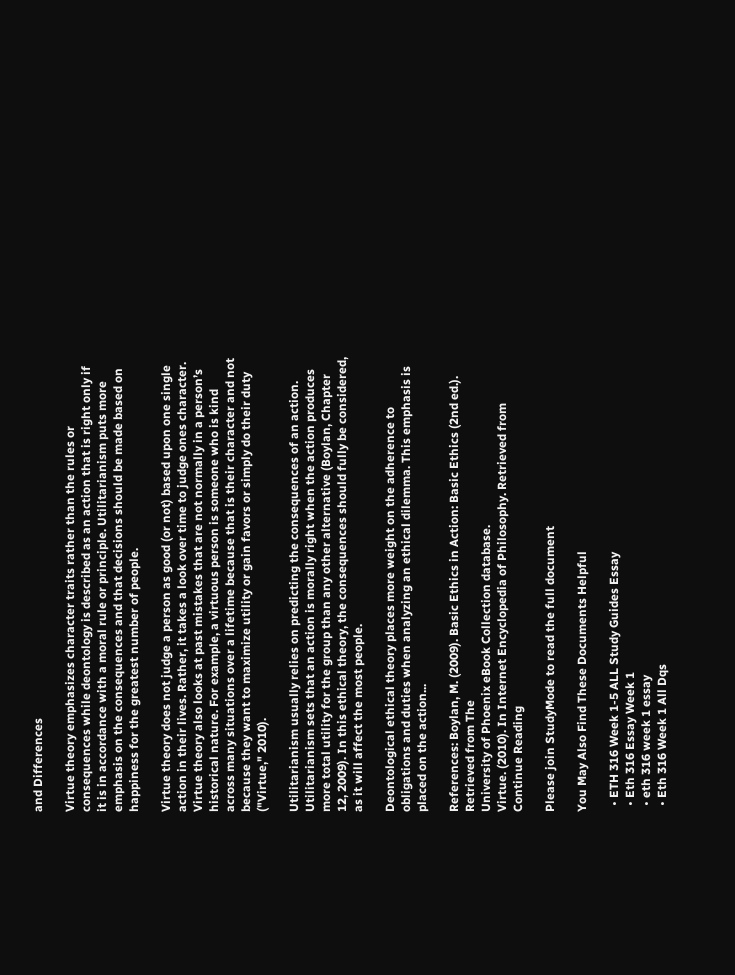and Differences

Virtue theory emphasizes character traits rather than the rules or consequences while deontology is described as an action that is right only if it is in accordance with a moral rule or principle. Utilitarianism puts more emphasis on the consequences and that decisions should be made based on happiness for the greatest number of people.

Virtue theory does not judge a person as good (or not) based upon one single action in their lives. Rather, it takes a look over time to judge ones character. Virtue theory also looks at past mistakes that are not normally in a person’s historical nature. For example, a virtuous person is someone who is kind across many situations over a lifetime because that is their character and not because they want to maximize utility or gain favors or simply do their duty ("Virtue," 2010).

Utilitarianism usually relies on predicting the consequences of an action. Utilitarianism sets that an action is morally right when the action produces more total utility for the group than any other alternative (Boylan, Chapter 12, 2009). In this ethical theory, the consequences should fully be considered, as it will affect the most people.

Deontological ethical theory places more weight on the adherence to obligations and duties when analyzing an ethical dilemma. This emphasis is placed on the action...

References: Boylan, M. (2009). Basic Ethics in Action: Basic Ethics (2nd ed.). Retrieved from The
University of Phoenix eBook Collection database.
Virtue. (2010). In Internet Encyclopedia of Philosophy. Retrieved from
Continue Reading

Please join StudyMode to read the full document

You May Also Find These Documents Helpful

  • ETH 316 Week 1-5 ALL Study Guides Essay
  • Eth 316 Essay Week 1
  • eth 316 week 1 essay
  • Eth 316 Week 1 All Dqs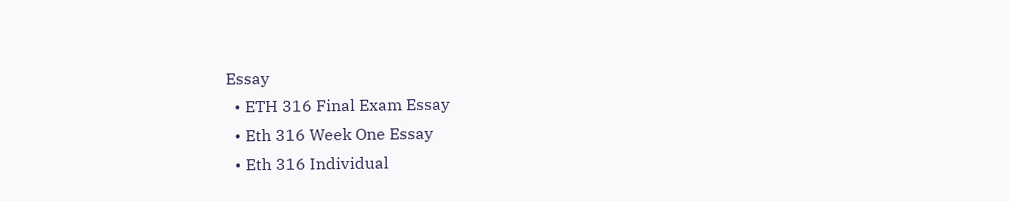Essay
  • ETH 316 Final Exam Essay
  • Eth 316 Week One Essay
  • Eth 316 Individual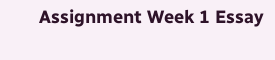Assignment Week 1 Essay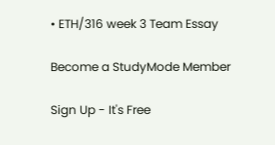• ETH/316 week 3 Team Essay

Become a StudyMode Member

Sign Up - It's Free